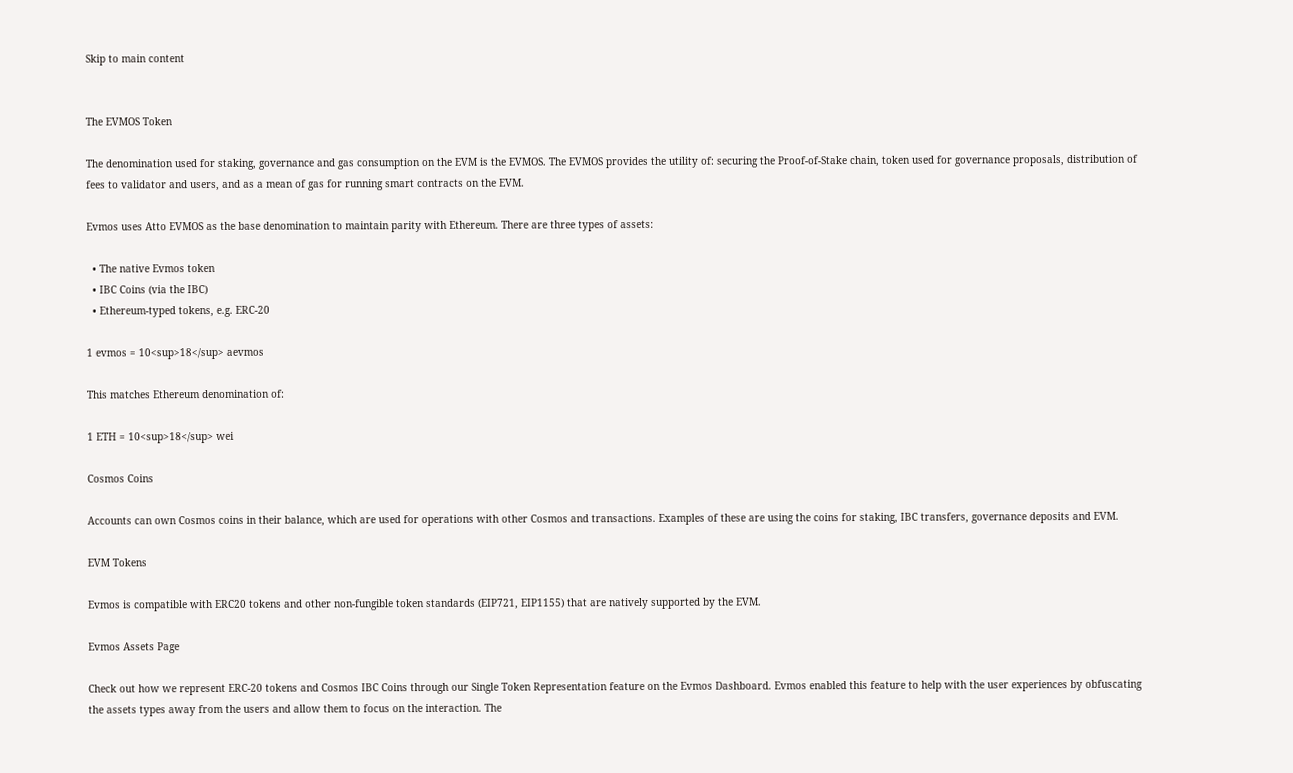Skip to main content


The EVMOS Token

The denomination used for staking, governance and gas consumption on the EVM is the EVMOS. The EVMOS provides the utility of: securing the Proof-of-Stake chain, token used for governance proposals, distribution of fees to validator and users, and as a mean of gas for running smart contracts on the EVM.

Evmos uses Atto EVMOS as the base denomination to maintain parity with Ethereum. There are three types of assets:

  • The native Evmos token
  • IBC Coins (via the IBC)
  • Ethereum-typed tokens, e.g. ERC-20

1 evmos = 10<sup>18</sup> aevmos

This matches Ethereum denomination of:

1 ETH = 10<sup>18</sup> wei

Cosmos Coins

Accounts can own Cosmos coins in their balance, which are used for operations with other Cosmos and transactions. Examples of these are using the coins for staking, IBC transfers, governance deposits and EVM.

EVM Tokens

Evmos is compatible with ERC20 tokens and other non-fungible token standards (EIP721, EIP1155) that are natively supported by the EVM.

Evmos Assets Page

Check out how we represent ERC-20 tokens and Cosmos IBC Coins through our Single Token Representation feature on the Evmos Dashboard. Evmos enabled this feature to help with the user experiences by obfuscating the assets types away from the users and allow them to focus on the interaction. The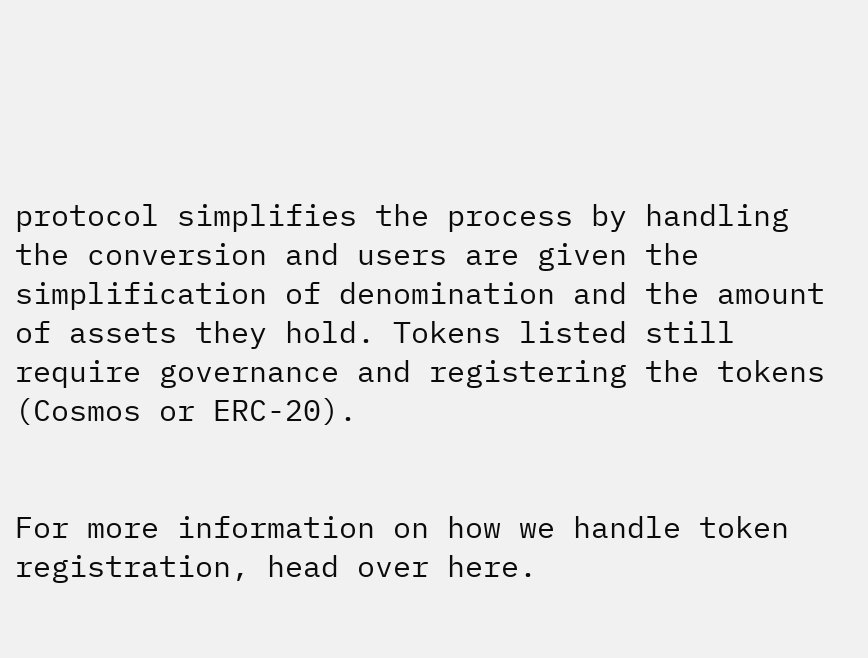protocol simplifies the process by handling the conversion and users are given the simplification of denomination and the amount of assets they hold. Tokens listed still require governance and registering the tokens (Cosmos or ERC-20).


For more information on how we handle token registration, head over here.